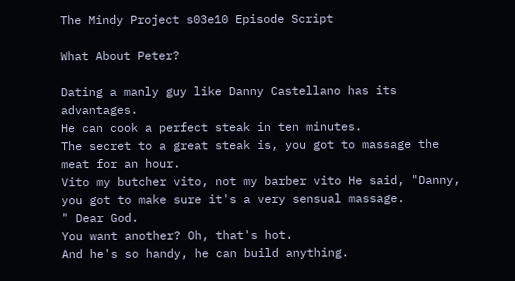The Mindy Project s03e10 Episode Script

What About Peter?

Dating a manly guy like Danny Castellano has its advantages.
He can cook a perfect steak in ten minutes.
The secret to a great steak is, you got to massage the meat for an hour.
Vito my butcher vito, not my barber vito He said, "Danny, you got to make sure it's a very sensual massage.
" Dear God.
You want another? Oh, that's hot.
And he's so handy, he can build anything.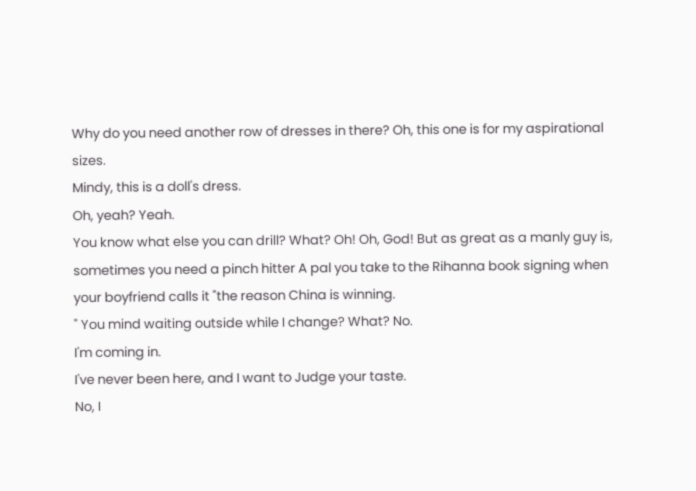Why do you need another row of dresses in there? Oh, this one is for my aspirational sizes.
Mindy, this is a doll's dress.
Oh, yeah? Yeah.
You know what else you can drill? What? Oh! Oh, God! But as great as a manly guy is, sometimes you need a pinch hitter A pal you take to the Rihanna book signing when your boyfriend calls it "the reason China is winning.
" You mind waiting outside while I change? What? No.
I'm coming in.
I've never been here, and I want to Judge your taste.
No, I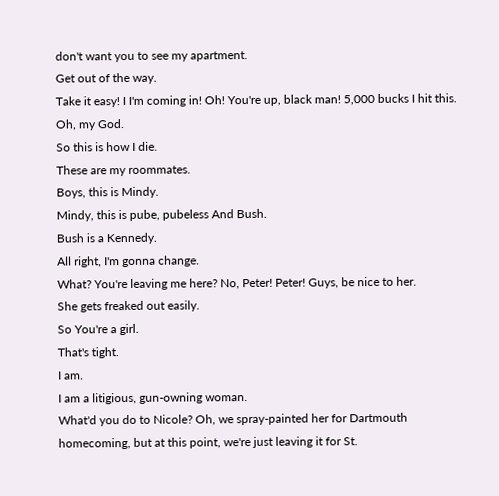don't want you to see my apartment.
Get out of the way.
Take it easy! I I'm coming in! Oh! You're up, black man! 5,000 bucks I hit this.
Oh, my God.
So this is how I die.
These are my roommates.
Boys, this is Mindy.
Mindy, this is pube, pubeless And Bush.
Bush is a Kennedy.
All right, I'm gonna change.
What? You're leaving me here? No, Peter! Peter! Guys, be nice to her.
She gets freaked out easily.
So You're a girl.
That's tight.
I am.
I am a litigious, gun-owning woman.
What'd you do to Nicole? Oh, we spray-painted her for Dartmouth homecoming, but at this point, we're just leaving it for St.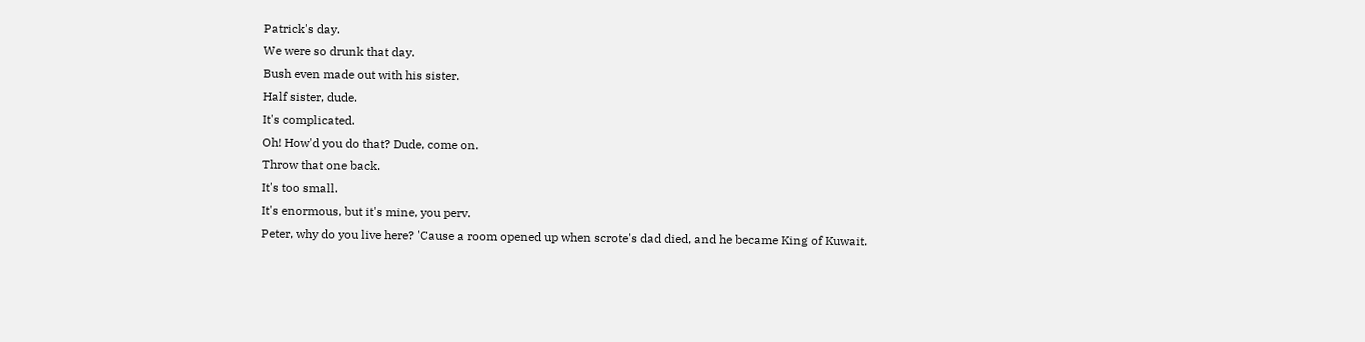Patrick's day.
We were so drunk that day.
Bush even made out with his sister.
Half sister, dude.
It's complicated.
Oh! How'd you do that? Dude, come on.
Throw that one back.
It's too small.
It's enormous, but it's mine, you perv.
Peter, why do you live here? 'Cause a room opened up when scrote's dad died, and he became King of Kuwait.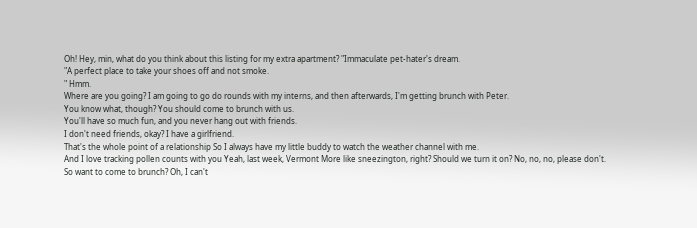Oh! Hey, min, what do you think about this listing for my extra apartment? "Immaculate pet-hater's dream.
"A perfect place to take your shoes off and not smoke.
" Hmm.
Where are you going? I am going to go do rounds with my interns, and then afterwards, I'm getting brunch with Peter.
You know what, though? You should come to brunch with us.
You'll have so much fun, and you never hang out with friends.
I don't need friends, okay? I have a girlfriend.
That's the whole point of a relationship So I always have my little buddy to watch the weather channel with me.
And I love tracking pollen counts with you Yeah, last week, Vermont More like sneezington, right? Should we turn it on? No, no, no, please don't.
So want to come to brunch? Oh, I can't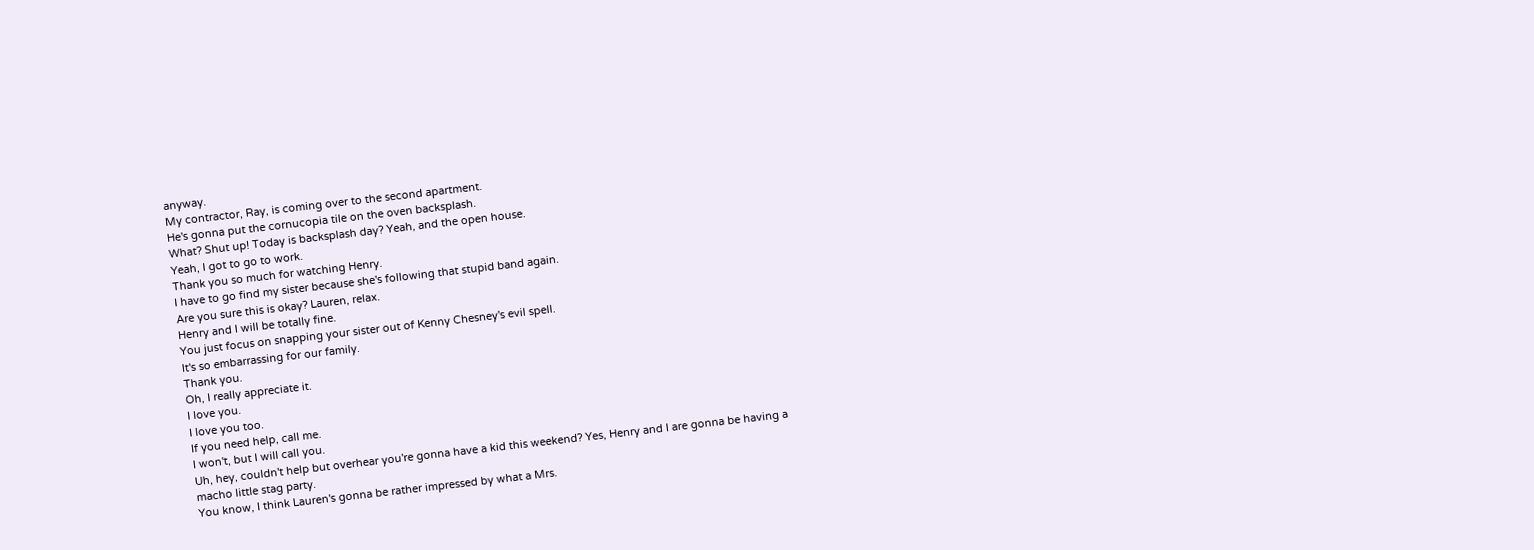anyway.
My contractor, Ray, is coming over to the second apartment.
He's gonna put the cornucopia tile on the oven backsplash.
What? Shut up! Today is backsplash day? Yeah, and the open house.
Yeah, I got to go to work.
Thank you so much for watching Henry.
I have to go find my sister because she's following that stupid band again.
Are you sure this is okay? Lauren, relax.
Henry and I will be totally fine.
You just focus on snapping your sister out of Kenny Chesney's evil spell.
It's so embarrassing for our family.
Thank you.
Oh, I really appreciate it.
I love you.
I love you too.
If you need help, call me.
I won't, but I will call you.
Uh, hey, couldn't help but overhear you're gonna have a kid this weekend? Yes, Henry and I are gonna be having a macho little stag party.
You know, I think Lauren's gonna be rather impressed by what a Mrs.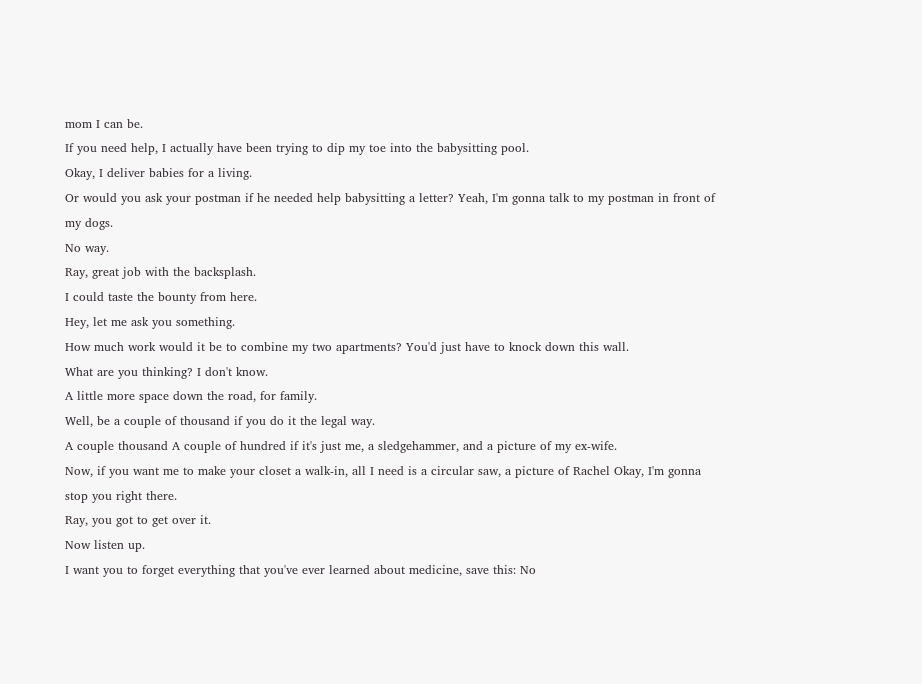mom I can be.
If you need help, I actually have been trying to dip my toe into the babysitting pool.
Okay, I deliver babies for a living.
Or would you ask your postman if he needed help babysitting a letter? Yeah, I'm gonna talk to my postman in front of my dogs.
No way.
Ray, great job with the backsplash.
I could taste the bounty from here.
Hey, let me ask you something.
How much work would it be to combine my two apartments? You'd just have to knock down this wall.
What are you thinking? I don't know.
A little more space down the road, for family.
Well, be a couple of thousand if you do it the legal way.
A couple thousand A couple of hundred if it's just me, a sledgehammer, and a picture of my ex-wife.
Now, if you want me to make your closet a walk-in, all I need is a circular saw, a picture of Rachel Okay, I'm gonna stop you right there.
Ray, you got to get over it.
Now listen up.
I want you to forget everything that you've ever learned about medicine, save this: No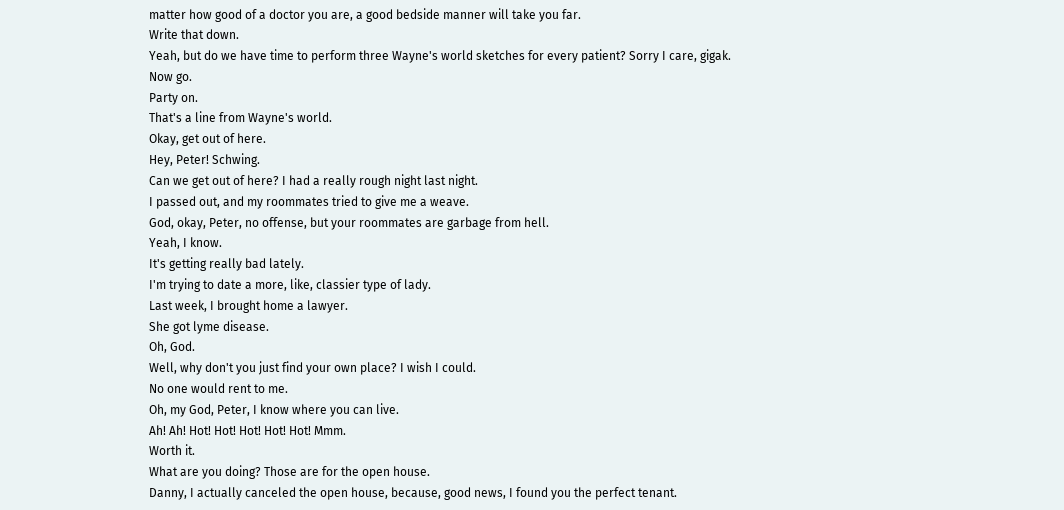matter how good of a doctor you are, a good bedside manner will take you far.
Write that down.
Yeah, but do we have time to perform three Wayne's world sketches for every patient? Sorry I care, gigak.
Now go.
Party on.
That's a line from Wayne's world.
Okay, get out of here.
Hey, Peter! Schwing.
Can we get out of here? I had a really rough night last night.
I passed out, and my roommates tried to give me a weave.
God, okay, Peter, no offense, but your roommates are garbage from hell.
Yeah, I know.
It's getting really bad lately.
I'm trying to date a more, like, classier type of lady.
Last week, I brought home a lawyer.
She got lyme disease.
Oh, God.
Well, why don't you just find your own place? I wish I could.
No one would rent to me.
Oh, my God, Peter, I know where you can live.
Ah! Ah! Hot! Hot! Hot! Hot! Hot! Mmm.
Worth it.
What are you doing? Those are for the open house.
Danny, I actually canceled the open house, because, good news, I found you the perfect tenant.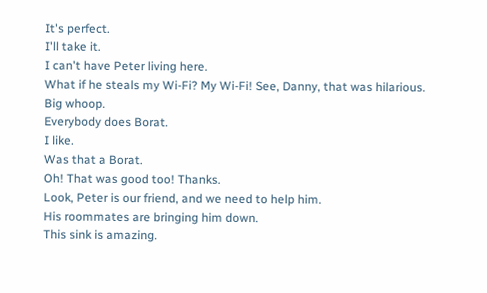It's perfect.
I'll take it.
I can't have Peter living here.
What if he steals my Wi-Fi? My Wi-Fi! See, Danny, that was hilarious.
Big whoop.
Everybody does Borat.
I like.
Was that a Borat.
Oh! That was good too! Thanks.
Look, Peter is our friend, and we need to help him.
His roommates are bringing him down.
This sink is amazing.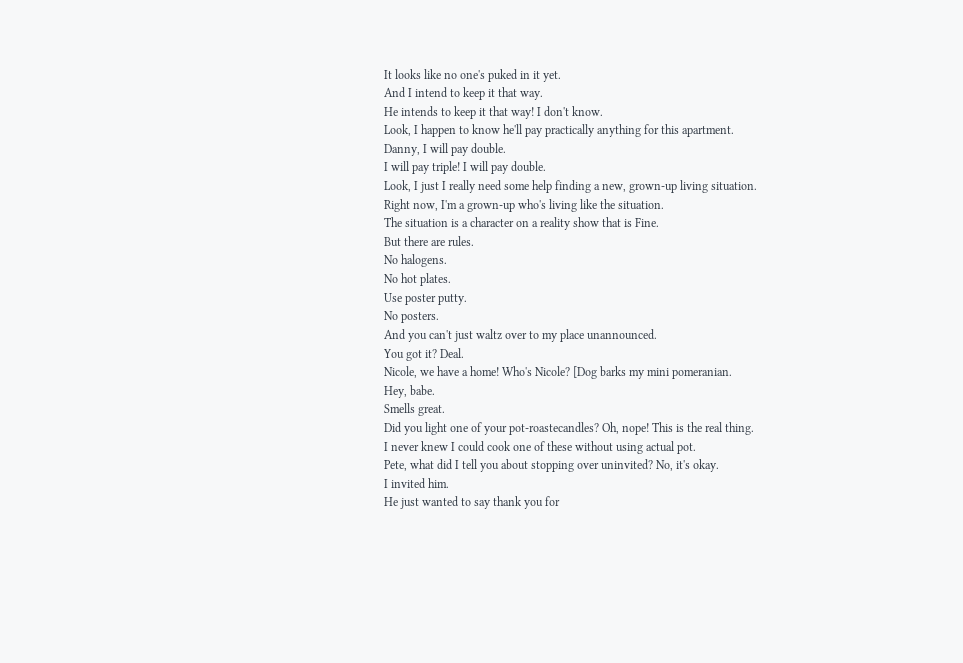It looks like no one's puked in it yet.
And I intend to keep it that way.
He intends to keep it that way! I don't know.
Look, I happen to know he'll pay practically anything for this apartment.
Danny, I will pay double.
I will pay triple! I will pay double.
Look, I just I really need some help finding a new, grown-up living situation.
Right now, I'm a grown-up who's living like the situation.
The situation is a character on a reality show that is Fine.
But there are rules.
No halogens.
No hot plates.
Use poster putty.
No posters.
And you can't just waltz over to my place unannounced.
You got it? Deal.
Nicole, we have a home! Who's Nicole? [Dog barks my mini pomeranian.
Hey, babe.
Smells great.
Did you light one of your pot-roastecandles? Oh, nope! This is the real thing.
I never knew I could cook one of these without using actual pot.
Pete, what did I tell you about stopping over uninvited? No, it's okay.
I invited him.
He just wanted to say thank you for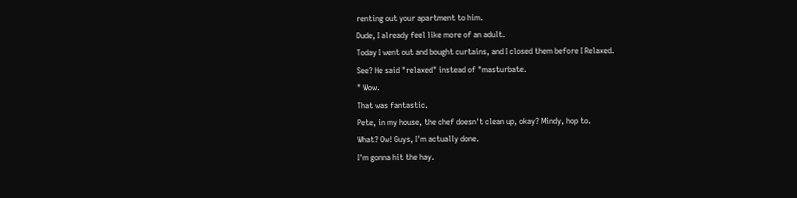renting out your apartment to him.
Dude, I already feel like more of an adult.
Today I went out and bought curtains, and I closed them before I Relaxed.
See? He said "relaxed" instead of "masturbate.
" Wow.
That was fantastic.
Pete, in my house, the chef doesn't clean up, okay? Mindy, hop to.
What? Ow! Guys, I'm actually done.
I'm gonna hit the hay.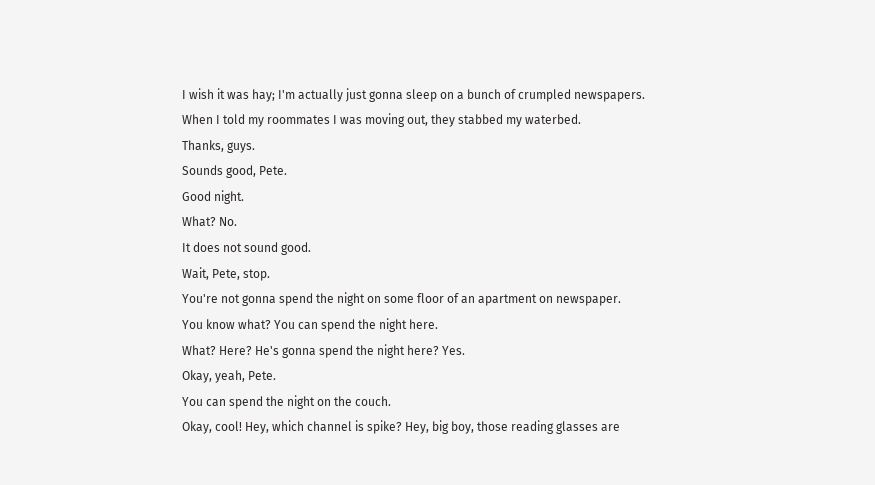I wish it was hay; I'm actually just gonna sleep on a bunch of crumpled newspapers.
When I told my roommates I was moving out, they stabbed my waterbed.
Thanks, guys.
Sounds good, Pete.
Good night.
What? No.
It does not sound good.
Wait, Pete, stop.
You're not gonna spend the night on some floor of an apartment on newspaper.
You know what? You can spend the night here.
What? Here? He's gonna spend the night here? Yes.
Okay, yeah, Pete.
You can spend the night on the couch.
Okay, cool! Hey, which channel is spike? Hey, big boy, those reading glasses are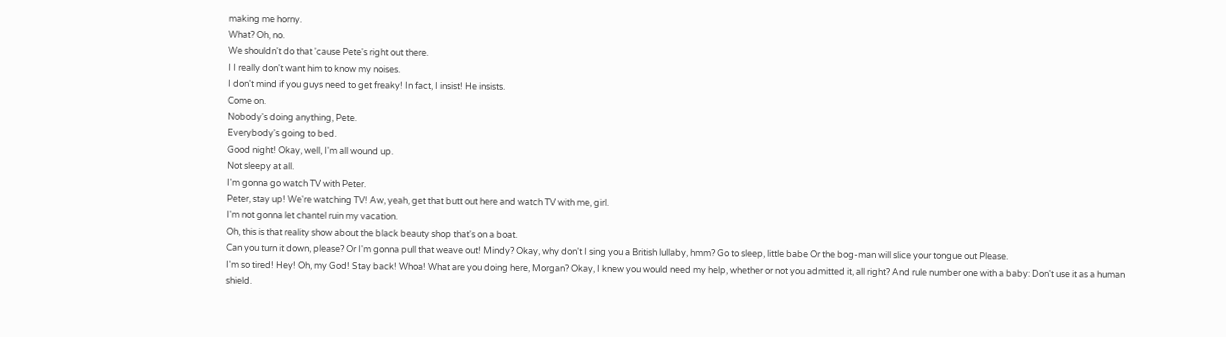making me horny.
What? Oh, no.
We shouldn't do that 'cause Pete's right out there.
I I really don't want him to know my noises.
I don't mind if you guys need to get freaky! In fact, I insist! He insists.
Come on.
Nobody's doing anything, Pete.
Everybody's going to bed.
Good night! Okay, well, I'm all wound up.
Not sleepy at all.
I'm gonna go watch TV with Peter.
Peter, stay up! We're watching TV! Aw, yeah, get that butt out here and watch TV with me, girl.
I'm not gonna let chantel ruin my vacation.
Oh, this is that reality show about the black beauty shop that's on a boat.
Can you turn it down, please? Or I'm gonna pull that weave out! Mindy? Okay, why don't I sing you a British lullaby, hmm? Go to sleep, little babe Or the bog-man will slice your tongue out Please.
I'm so tired! Hey! Oh, my God! Stay back! Whoa! What are you doing here, Morgan? Okay, I knew you would need my help, whether or not you admitted it, all right? And rule number one with a baby: Don't use it as a human shield.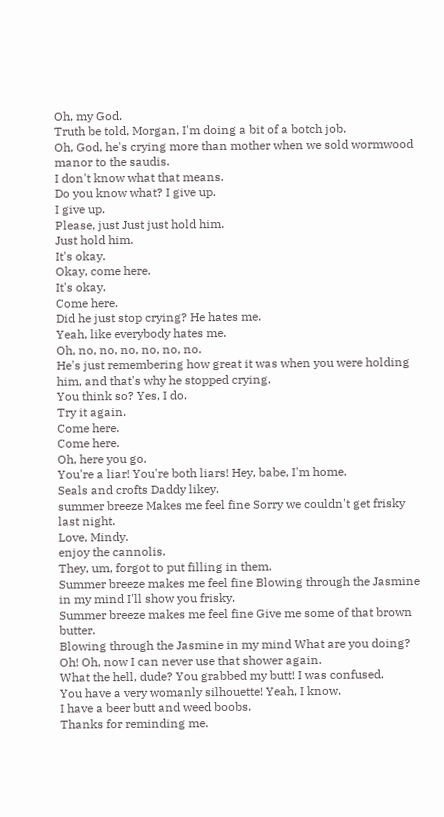Oh, my God.
Truth be told, Morgan, I'm doing a bit of a botch job.
Oh, God, he's crying more than mother when we sold wormwood manor to the saudis.
I don't know what that means.
Do you know what? I give up.
I give up.
Please, just Just just hold him.
Just hold him.
It's okay.
Okay, come here.
It's okay.
Come here.
Did he just stop crying? He hates me.
Yeah, like everybody hates me.
Oh, no, no, no, no, no, no.
He's just remembering how great it was when you were holding him, and that's why he stopped crying.
You think so? Yes, I do.
Try it again.
Come here.
Come here.
Oh, here you go.
You're a liar! You're both liars! Hey, babe, I'm home.
Seals and crofts Daddy likey.
summer breeze Makes me feel fine Sorry we couldn't get frisky last night.
Love, Mindy.
enjoy the cannolis.
They, um, forgot to put filling in them.
Summer breeze makes me feel fine Blowing through the Jasmine in my mind I'll show you frisky.
Summer breeze makes me feel fine Give me some of that brown butter.
Blowing through the Jasmine in my mind What are you doing? Oh! Oh, now I can never use that shower again.
What the hell, dude? You grabbed my butt! I was confused.
You have a very womanly silhouette! Yeah, I know.
I have a beer butt and weed boobs.
Thanks for reminding me.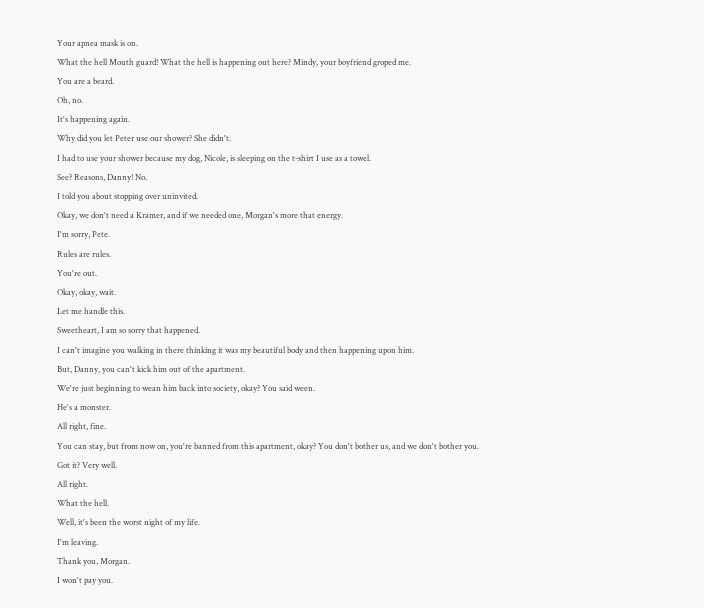Your apnea mask is on.
What the hell Mouth guard! What the hell is happening out here? Mindy, your boyfriend groped me.
You are a beard.
Oh, no.
It's happening again.
Why did you let Peter use our shower? She didn't.
I had to use your shower because my dog, Nicole, is sleeping on the t-shirt I use as a towel.
See? Reasons, Danny! No.
I told you about stopping over uninvited.
Okay, we don't need a Kramer, and if we needed one, Morgan's more that energy.
I'm sorry, Pete.
Rules are rules.
You're out.
Okay, okay, wait.
Let me handle this.
Sweetheart, I am so sorry that happened.
I can't imagine you walking in there thinking it was my beautiful body and then happening upon him.
But, Danny, you can't kick him out of the apartment.
We're just beginning to wean him back into society, okay? You said ween.
He's a monster.
All right, fine.
You can stay, but from now on, you're banned from this apartment, okay? You don't bother us, and we don't bother you.
Got it? Very well.
All right.
What the hell.
Well, it's been the worst night of my life.
I'm leaving.
Thank you, Morgan.
I won't pay you.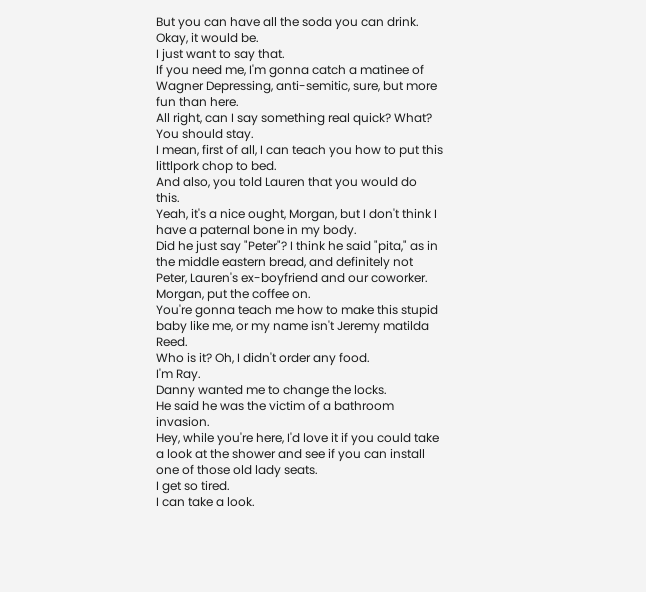But you can have all the soda you can drink.
Okay, it would be.
I just want to say that.
If you need me, I'm gonna catch a matinee of Wagner Depressing, anti-semitic, sure, but more fun than here.
All right, can I say something real quick? What? You should stay.
I mean, first of all, I can teach you how to put this littlpork chop to bed.
And also, you told Lauren that you would do this.
Yeah, it's a nice ought, Morgan, but I don't think I have a paternal bone in my body.
Did he just say "Peter"? I think he said "pita," as in the middle eastern bread, and definitely not Peter, Lauren's ex-boyfriend and our coworker.
Morgan, put the coffee on.
You're gonna teach me how to make this stupid baby like me, or my name isn't Jeremy matilda Reed.
Who is it? Oh, I didn't order any food.
I'm Ray.
Danny wanted me to change the locks.
He said he was the victim of a bathroom invasion.
Hey, while you're here, I'd love it if you could take a look at the shower and see if you can install one of those old lady seats.
I get so tired.
I can take a look.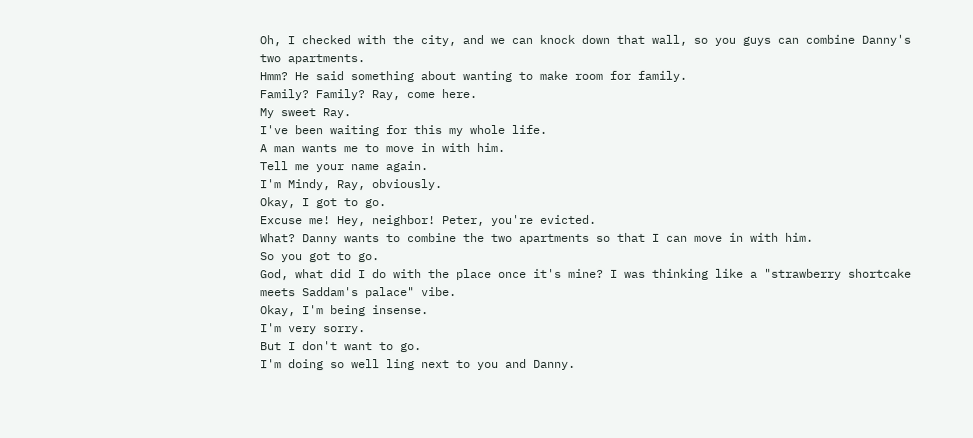Oh, I checked with the city, and we can knock down that wall, so you guys can combine Danny's two apartments.
Hmm? He said something about wanting to make room for family.
Family? Family? Ray, come here.
My sweet Ray.
I've been waiting for this my whole life.
A man wants me to move in with him.
Tell me your name again.
I'm Mindy, Ray, obviously.
Okay, I got to go.
Excuse me! Hey, neighbor! Peter, you're evicted.
What? Danny wants to combine the two apartments so that I can move in with him.
So you got to go.
God, what did I do with the place once it's mine? I was thinking like a "strawberry shortcake meets Saddam's palace" vibe.
Okay, I'm being insense.
I'm very sorry.
But I don't want to go.
I'm doing so well ling next to you and Danny.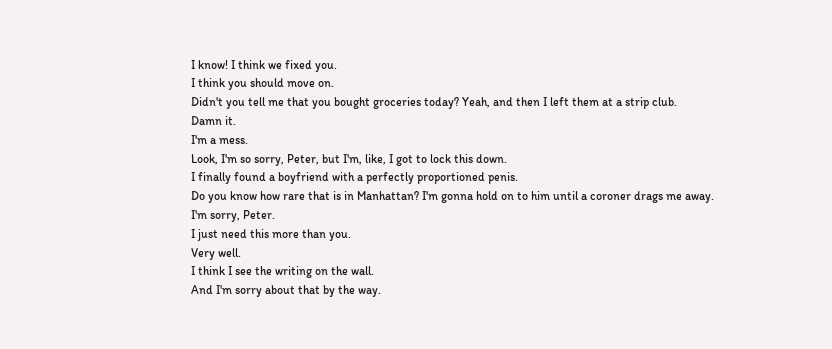I know! I think we fixed you.
I think you should move on.
Didn't you tell me that you bought groceries today? Yeah, and then I left them at a strip club.
Damn it.
I'm a mess.
Look, I'm so sorry, Peter, but I'm, like, I got to lock this down.
I finally found a boyfriend with a perfectly proportioned penis.
Do you know how rare that is in Manhattan? I'm gonna hold on to him until a coroner drags me away.
I'm sorry, Peter.
I just need this more than you.
Very well.
I think I see the writing on the wall.
And I'm sorry about that by the way.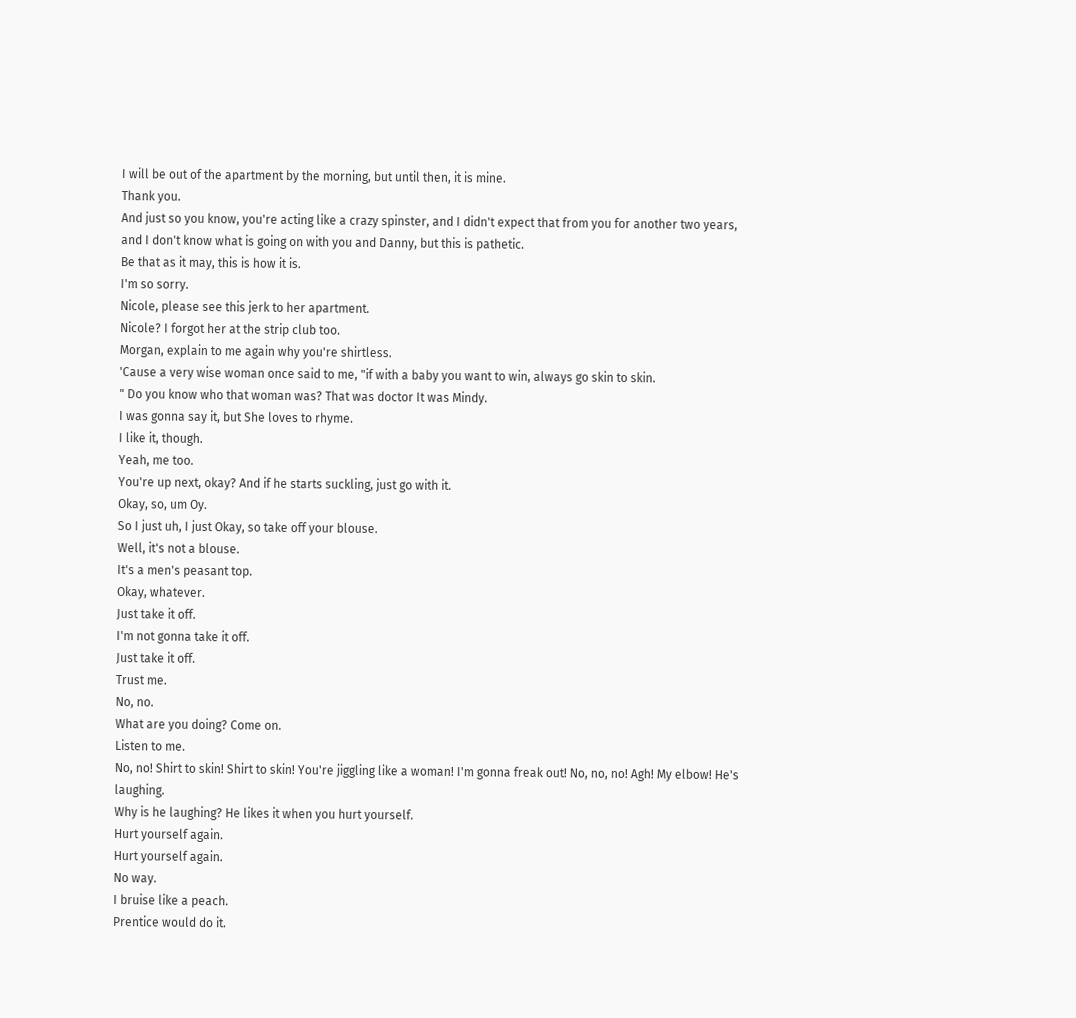I will be out of the apartment by the morning, but until then, it is mine.
Thank you.
And just so you know, you're acting like a crazy spinster, and I didn't expect that from you for another two years, and I don't know what is going on with you and Danny, but this is pathetic.
Be that as it may, this is how it is.
I'm so sorry.
Nicole, please see this jerk to her apartment.
Nicole? I forgot her at the strip club too.
Morgan, explain to me again why you're shirtless.
'Cause a very wise woman once said to me, "if with a baby you want to win, always go skin to skin.
" Do you know who that woman was? That was doctor It was Mindy.
I was gonna say it, but She loves to rhyme.
I like it, though.
Yeah, me too.
You're up next, okay? And if he starts suckling, just go with it.
Okay, so, um Oy.
So I just uh, I just Okay, so take off your blouse.
Well, it's not a blouse.
It's a men's peasant top.
Okay, whatever.
Just take it off.
I'm not gonna take it off.
Just take it off.
Trust me.
No, no.
What are you doing? Come on.
Listen to me.
No, no! Shirt to skin! Shirt to skin! You're jiggling like a woman! I'm gonna freak out! No, no, no! Agh! My elbow! He's laughing.
Why is he laughing? He likes it when you hurt yourself.
Hurt yourself again.
Hurt yourself again.
No way.
I bruise like a peach.
Prentice would do it.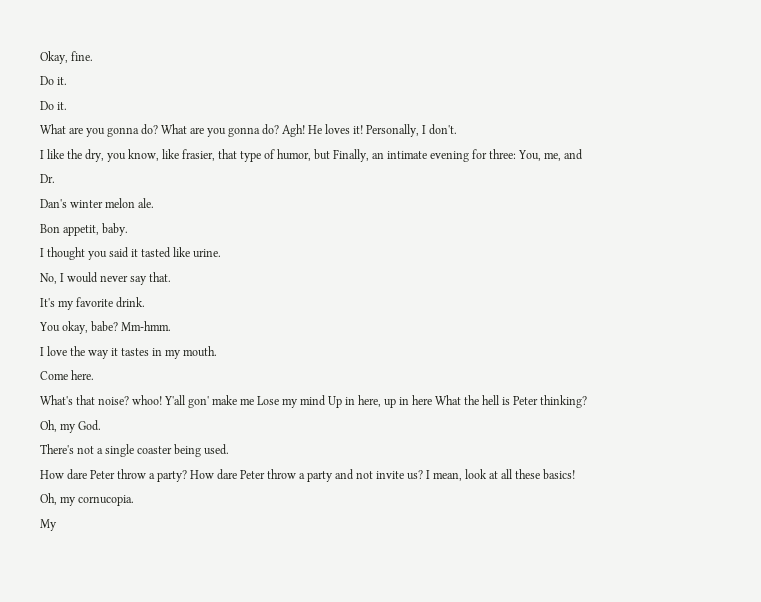Okay, fine.
Do it.
Do it.
What are you gonna do? What are you gonna do? Agh! He loves it! Personally, I don't.
I like the dry, you know, like frasier, that type of humor, but Finally, an intimate evening for three: You, me, and Dr.
Dan's winter melon ale.
Bon appetit, baby.
I thought you said it tasted like urine.
No, I would never say that.
It's my favorite drink.
You okay, babe? Mm-hmm.
I love the way it tastes in my mouth.
Come here.
What's that noise? whoo! Y'all gon' make me Lose my mind Up in here, up in here What the hell is Peter thinking? Oh, my God.
There's not a single coaster being used.
How dare Peter throw a party? How dare Peter throw a party and not invite us? I mean, look at all these basics! Oh, my cornucopia.
My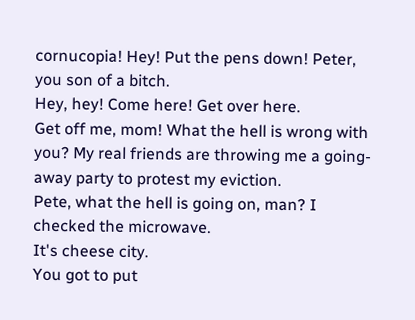cornucopia! Hey! Put the pens down! Peter, you son of a bitch.
Hey, hey! Come here! Get over here.
Get off me, mom! What the hell is wrong with you? My real friends are throwing me a going-away party to protest my eviction.
Pete, what the hell is going on, man? I checked the microwave.
It's cheese city.
You got to put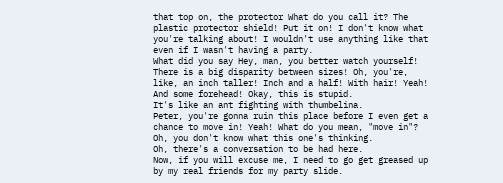that top on, the protector What do you call it? The plastic protector shield! Put it on! I don't know what you're talking about! I wouldn't use anything like that even if I wasn't having a party.
What did you say Hey, man, you better watch yourself! There is a big disparity between sizes! Oh, you're, like, an inch taller! Inch and a half! With hair! Yeah! And some forehead! Okay, this is stupid.
It's like an ant fighting with thumbelina.
Peter, you're gonna ruin this place before I even get a chance to move in! Yeah! What do you mean, "move in"? Oh, you don't know what this one's thinking.
Oh, there's a conversation to be had here.
Now, if you will excuse me, I need to go get greased up by my real friends for my party slide.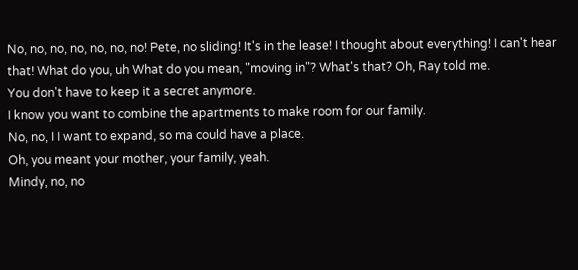No, no, no, no, no, no, no! Pete, no sliding! It's in the lease! I thought about everything! I can't hear that! What do you, uh What do you mean, "moving in"? What's that? Oh, Ray told me.
You don't have to keep it a secret anymore.
I know you want to combine the apartments to make room for our family.
No, no, I I want to expand, so ma could have a place.
Oh, you meant your mother, your family, yeah.
Mindy, no, no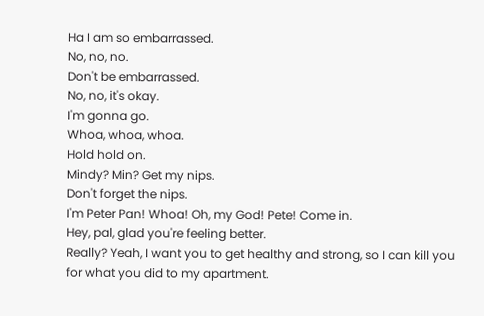Ha I am so embarrassed.
No, no, no.
Don't be embarrassed.
No, no, it's okay.
I'm gonna go.
Whoa, whoa, whoa.
Hold hold on.
Mindy? Min? Get my nips.
Don't forget the nips.
I'm Peter Pan! Whoa! Oh, my God! Pete! Come in.
Hey, pal, glad you're feeling better.
Really? Yeah, I want you to get healthy and strong, so I can kill you for what you did to my apartment.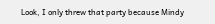Look, I only threw that party because Mindy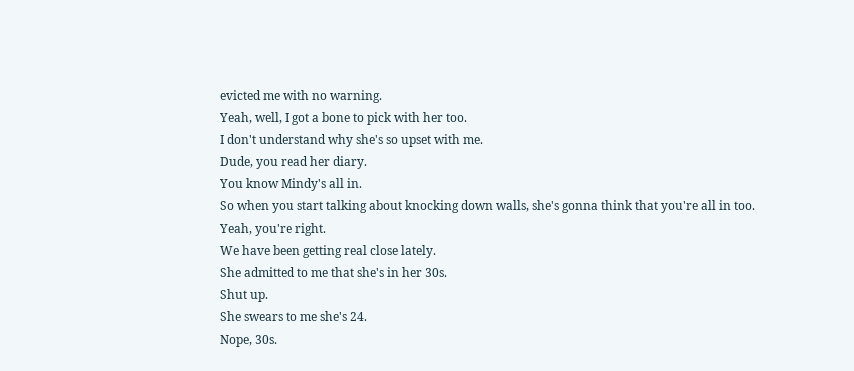evicted me with no warning.
Yeah, well, I got a bone to pick with her too.
I don't understand why she's so upset with me.
Dude, you read her diary.
You know Mindy's all in.
So when you start talking about knocking down walls, she's gonna think that you're all in too.
Yeah, you're right.
We have been getting real close lately.
She admitted to me that she's in her 30s.
Shut up.
She swears to me she's 24.
Nope, 30s.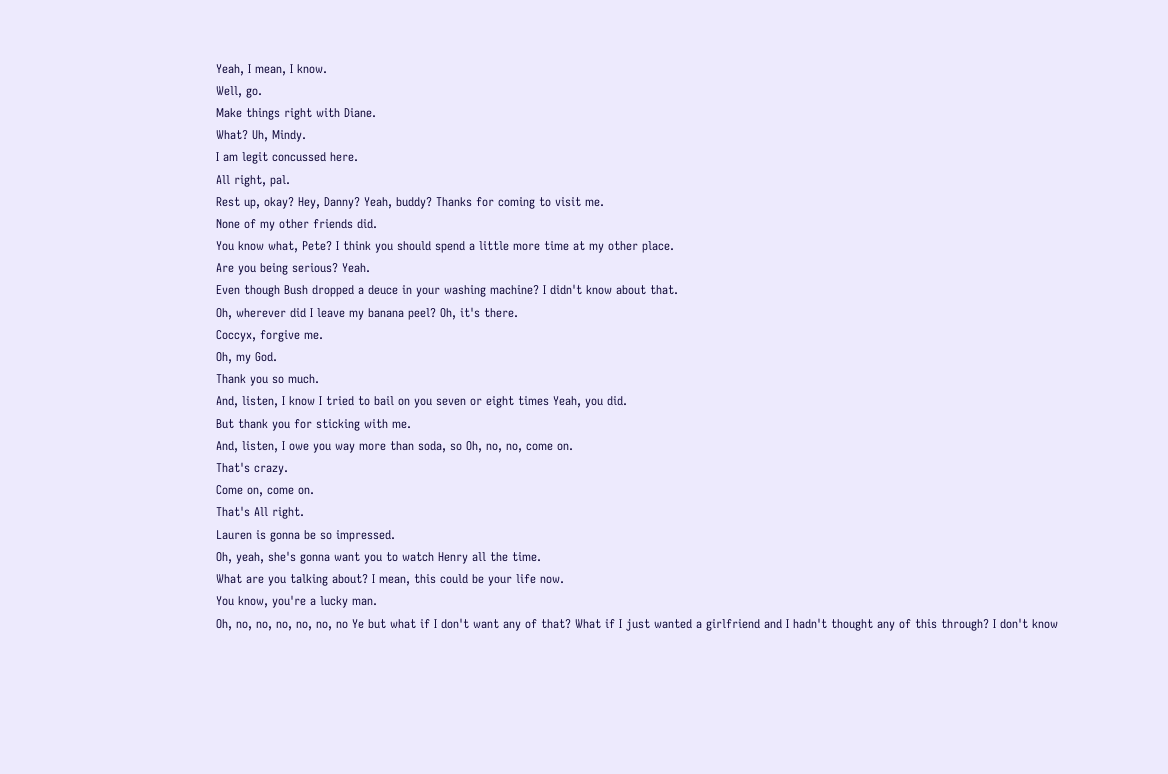Yeah, I mean, I know.
Well, go.
Make things right with Diane.
What? Uh, Mindy.
I am legit concussed here.
All right, pal.
Rest up, okay? Hey, Danny? Yeah, buddy? Thanks for coming to visit me.
None of my other friends did.
You know what, Pete? I think you should spend a little more time at my other place.
Are you being serious? Yeah.
Even though Bush dropped a deuce in your washing machine? I didn't know about that.
Oh, wherever did I leave my banana peel? Oh, it's there.
Coccyx, forgive me.
Oh, my God.
Thank you so much.
And, listen, I know I tried to bail on you seven or eight times Yeah, you did.
But thank you for sticking with me.
And, listen, I owe you way more than soda, so Oh, no, no, come on.
That's crazy.
Come on, come on.
That's All right.
Lauren is gonna be so impressed.
Oh, yeah, she's gonna want you to watch Henry all the time.
What are you talking about? I mean, this could be your life now.
You know, you're a lucky man.
Oh, no, no, no, no, no, no Ye but what if I don't want any of that? What if I just wanted a girlfriend and I hadn't thought any of this through? I don't know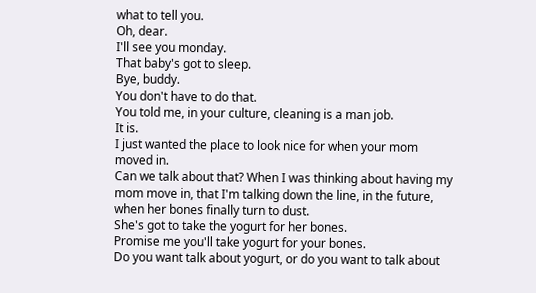what to tell you.
Oh, dear.
I'll see you monday.
That baby's got to sleep.
Bye, buddy.
You don't have to do that.
You told me, in your culture, cleaning is a man job.
It is.
I just wanted the place to look nice for when your mom moved in.
Can we talk about that? When I was thinking about having my mom move in, that I'm talking down the line, in the future, when her bones finally turn to dust.
She's got to take the yogurt for her bones.
Promise me you'll take yogurt for your bones.
Do you want talk about yogurt, or do you want to talk about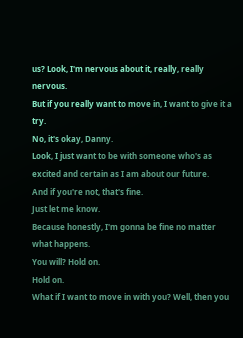us? Look, I'm nervous about it, really, really nervous.
But if you really want to move in, I want to give it a try.
No, it's okay, Danny.
Look, I just want to be with someone who's as excited and certain as I am about our future.
And if you're not, that's fine.
Just let me know.
Because honestly, I'm gonna be fine no matter what happens.
You will? Hold on.
Hold on.
What if I want to move in with you? Well, then you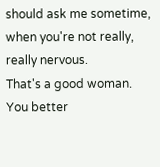should ask me sometime, when you're not really, really nervous.
That's a good woman.
You better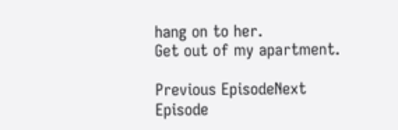hang on to her.
Get out of my apartment.

Previous EpisodeNext Episode